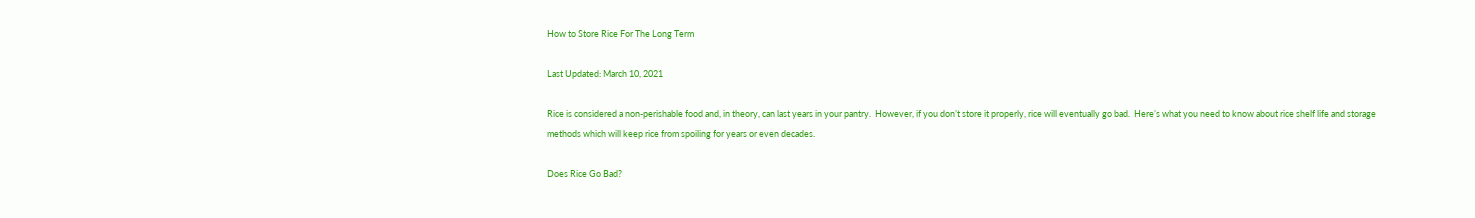How to Store Rice For The Long Term

Last Updated: March 10, 2021

Rice is considered a non-perishable food and, in theory, can last years in your pantry.  However, if you don’t store it properly, rice will eventually go bad.  Here’s what you need to know about rice shelf life and storage methods which will keep rice from spoiling for years or even decades.

Does Rice Go Bad?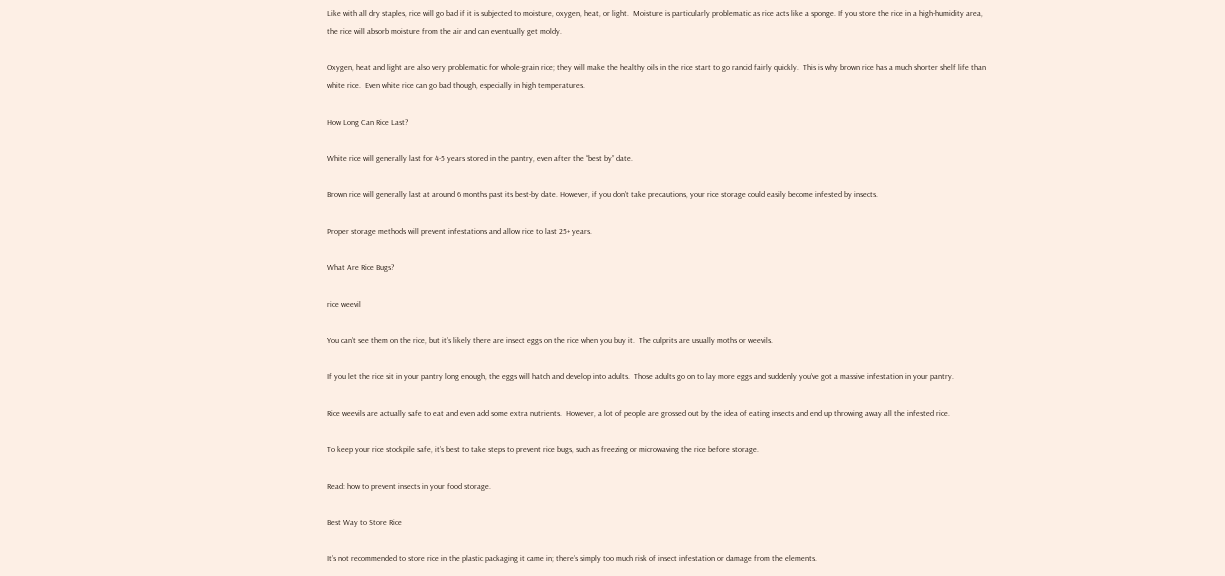Like with all dry staples, rice will go bad if it is subjected to moisture, oxygen, heat, or light.  Moisture is particularly problematic as rice acts like a sponge. If you store the rice in a high-humidity area, the rice will absorb moisture from the air and can eventually get moldy.

Oxygen, heat and light are also very problematic for whole-grain rice; they will make the healthy oils in the rice start to go rancid fairly quickly.  This is why brown rice has a much shorter shelf life than white rice.  Even white rice can go bad though, especially in high temperatures.

How Long Can Rice Last?

White rice will generally last for 4-5 years stored in the pantry, even after the “best by” date.

Brown rice will generally last at around 6 months past its best-by date. However, if you don’t take precautions, your rice storage could easily become infested by insects.

Proper storage methods will prevent infestations and allow rice to last 25+ years.

What Are Rice Bugs?

rice weevil

You can’t see them on the rice, but it’s likely there are insect eggs on the rice when you buy it.  The culprits are usually moths or weevils.

If you let the rice sit in your pantry long enough, the eggs will hatch and develop into adults.  Those adults go on to lay more eggs and suddenly you’ve got a massive infestation in your pantry.

Rice weevils are actually safe to eat and even add some extra nutrients.  However, a lot of people are grossed out by the idea of eating insects and end up throwing away all the infested rice.

To keep your rice stockpile safe, it’s best to take steps to prevent rice bugs, such as freezing or microwaving the rice before storage.

Read: how to prevent insects in your food storage.

Best Way to Store Rice

It’s not recommended to store rice in the plastic packaging it came in; there’s simply too much risk of insect infestation or damage from the elements.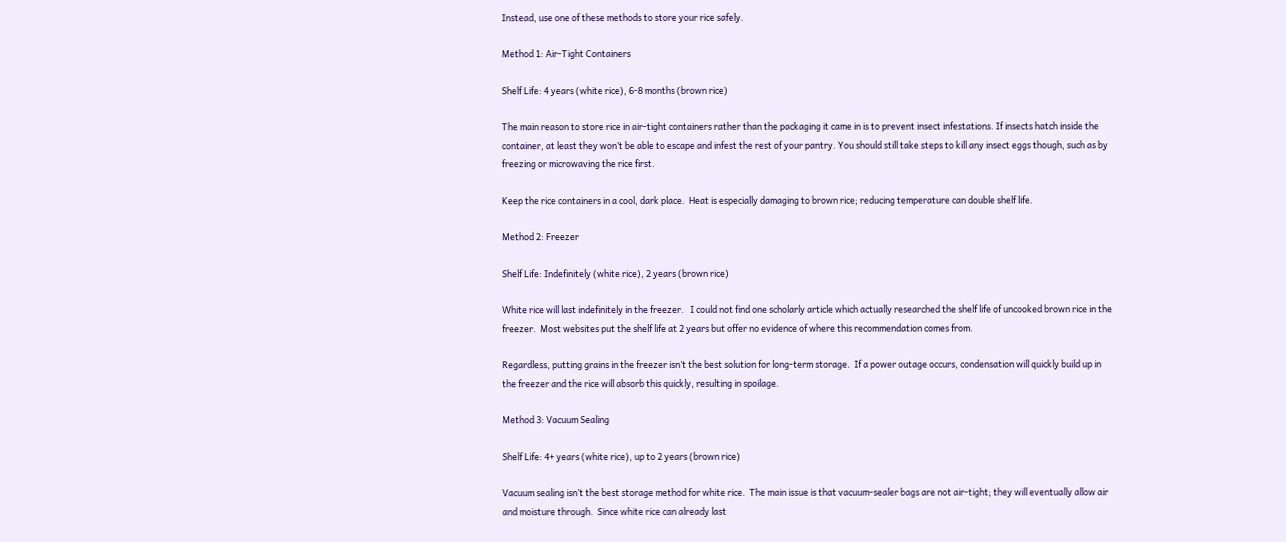Instead, use one of these methods to store your rice safely.

Method 1: Air-Tight Containers

Shelf Life: 4 years (white rice), 6-8 months (brown rice)

The main reason to store rice in air-tight containers rather than the packaging it came in is to prevent insect infestations. If insects hatch inside the container, at least they won’t be able to escape and infest the rest of your pantry. You should still take steps to kill any insect eggs though, such as by freezing or microwaving the rice first.

Keep the rice containers in a cool, dark place.  Heat is especially damaging to brown rice; reducing temperature can double shelf life.

Method 2: Freezer

Shelf Life: Indefinitely (white rice), 2 years (brown rice)

White rice will last indefinitely in the freezer.   I could not find one scholarly article which actually researched the shelf life of uncooked brown rice in the freezer.  Most websites put the shelf life at 2 years but offer no evidence of where this recommendation comes from.

Regardless, putting grains in the freezer isn’t the best solution for long-term storage.  If a power outage occurs, condensation will quickly build up in the freezer and the rice will absorb this quickly, resulting in spoilage.

Method 3: Vacuum Sealing

Shelf Life: 4+ years (white rice), up to 2 years (brown rice)

Vacuum sealing isn’t the best storage method for white rice.  The main issue is that vacuum-sealer bags are not air-tight; they will eventually allow air and moisture through.  Since white rice can already last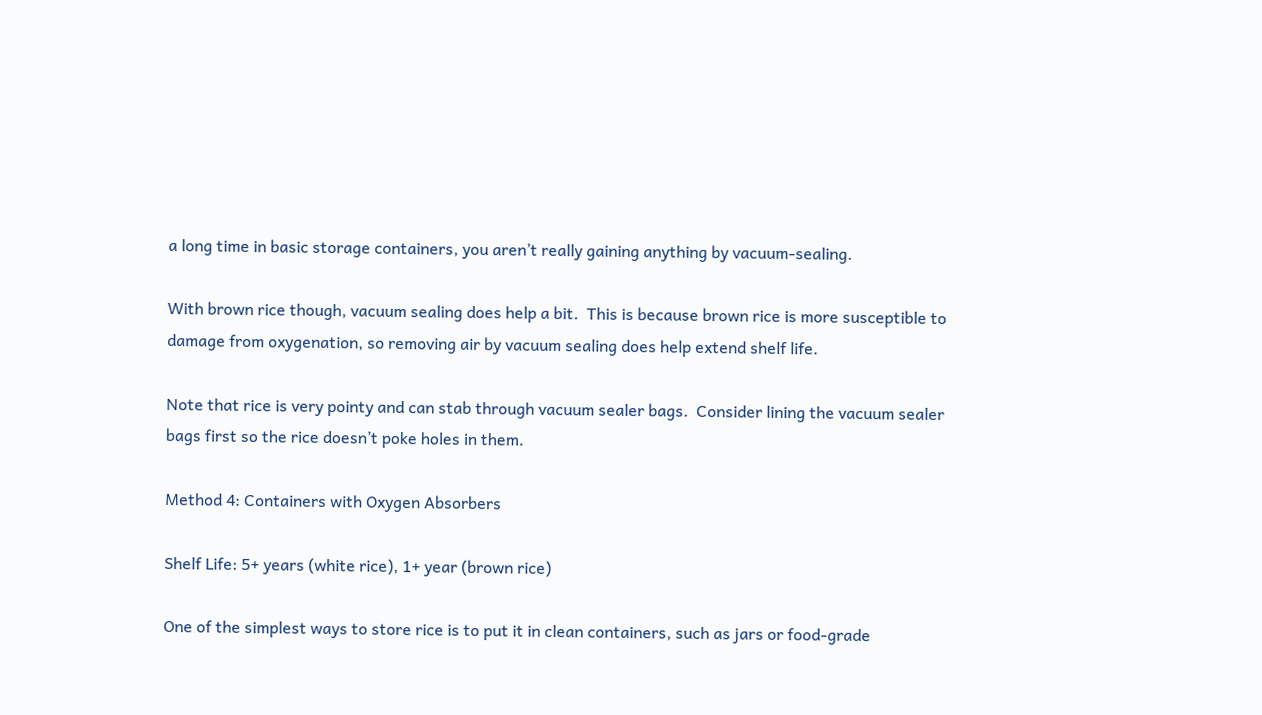a long time in basic storage containers, you aren’t really gaining anything by vacuum-sealing.

With brown rice though, vacuum sealing does help a bit.  This is because brown rice is more susceptible to damage from oxygenation, so removing air by vacuum sealing does help extend shelf life.

Note that rice is very pointy and can stab through vacuum sealer bags.  Consider lining the vacuum sealer bags first so the rice doesn’t poke holes in them.

Method 4: Containers with Oxygen Absorbers

Shelf Life: 5+ years (white rice), 1+ year (brown rice)

One of the simplest ways to store rice is to put it in clean containers, such as jars or food-grade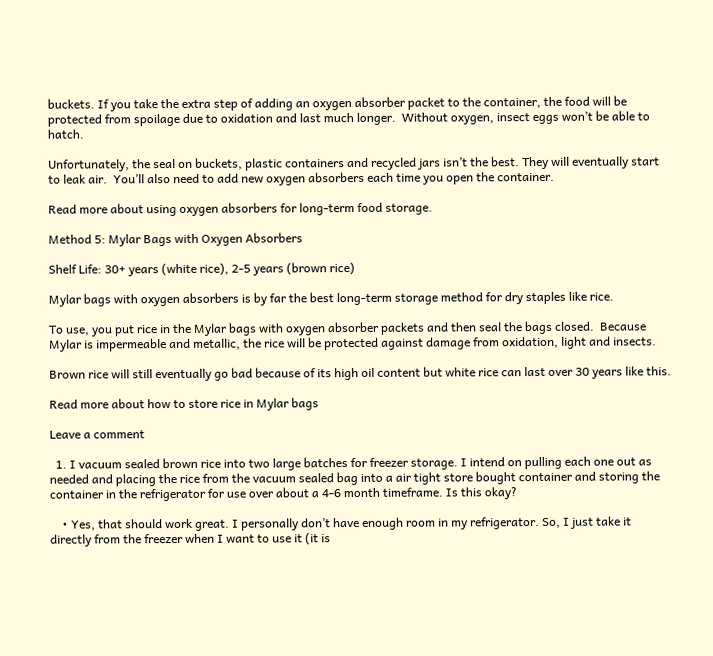buckets. If you take the extra step of adding an oxygen absorber packet to the container, the food will be protected from spoilage due to oxidation and last much longer.  Without oxygen, insect eggs won’t be able to hatch.

Unfortunately, the seal on buckets, plastic containers and recycled jars isn’t the best. They will eventually start to leak air.  You’ll also need to add new oxygen absorbers each time you open the container.

Read more about using oxygen absorbers for long-term food storage.

Method 5: Mylar Bags with Oxygen Absorbers

Shelf Life: 30+ years (white rice), 2-5 years (brown rice)

Mylar bags with oxygen absorbers is by far the best long-term storage method for dry staples like rice.

To use, you put rice in the Mylar bags with oxygen absorber packets and then seal the bags closed.  Because Mylar is impermeable and metallic, the rice will be protected against damage from oxidation, light and insects.

Brown rice will still eventually go bad because of its high oil content but white rice can last over 30 years like this.

Read more about how to store rice in Mylar bags

Leave a comment

  1. I vacuum sealed brown rice into two large batches for freezer storage. I intend on pulling each one out as needed and placing the rice from the vacuum sealed bag into a air tight store bought container and storing the container in the refrigerator for use over about a 4-6 month timeframe. Is this okay?

    • Yes, that should work great. I personally don’t have enough room in my refrigerator. So, I just take it directly from the freezer when I want to use it (it is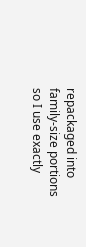repackaged into family-size portions so I use exactly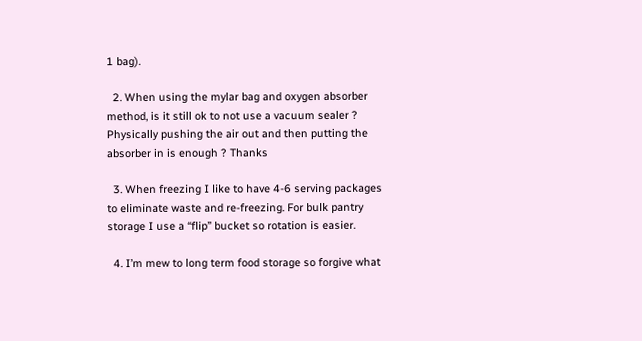1 bag).

  2. When using the mylar bag and oxygen absorber method, is it still ok to not use a vacuum sealer ? Physically pushing the air out and then putting the absorber in is enough ? Thanks

  3. When freezing I like to have 4-6 serving packages to eliminate waste and re-freezing. For bulk pantry storage I use a “flip” bucket so rotation is easier.

  4. I’m mew to long term food storage so forgive what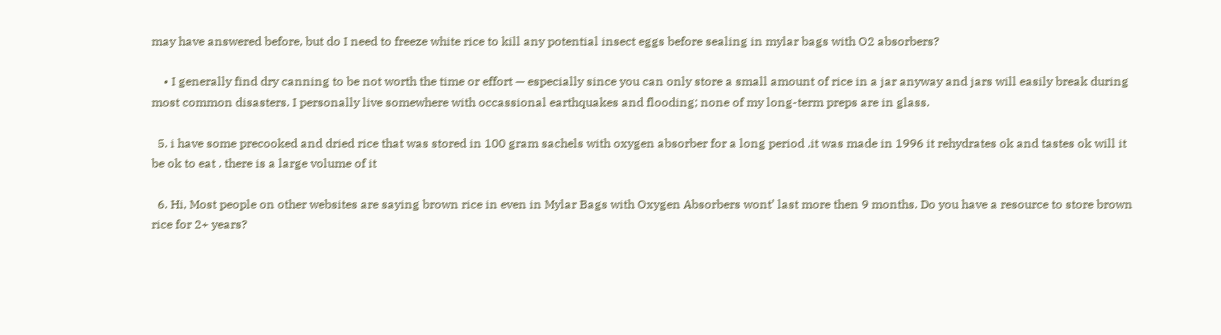may have answered before, but do I need to freeze white rice to kill any potential insect eggs before sealing in mylar bags with O2 absorbers?

    • I generally find dry canning to be not worth the time or effort — especially since you can only store a small amount of rice in a jar anyway and jars will easily break during most common disasters. I personally live somewhere with occassional earthquakes and flooding; none of my long-term preps are in glass.

  5. i have some precooked and dried rice that was stored in 100 gram sachels with oxygen absorber for a long period .it was made in 1996 it rehydrates ok and tastes ok will it be ok to eat . there is a large volume of it

  6. Hi, Most people on other websites are saying brown rice in even in Mylar Bags with Oxygen Absorbers wont’ last more then 9 months. Do you have a resource to store brown rice for 2+ years?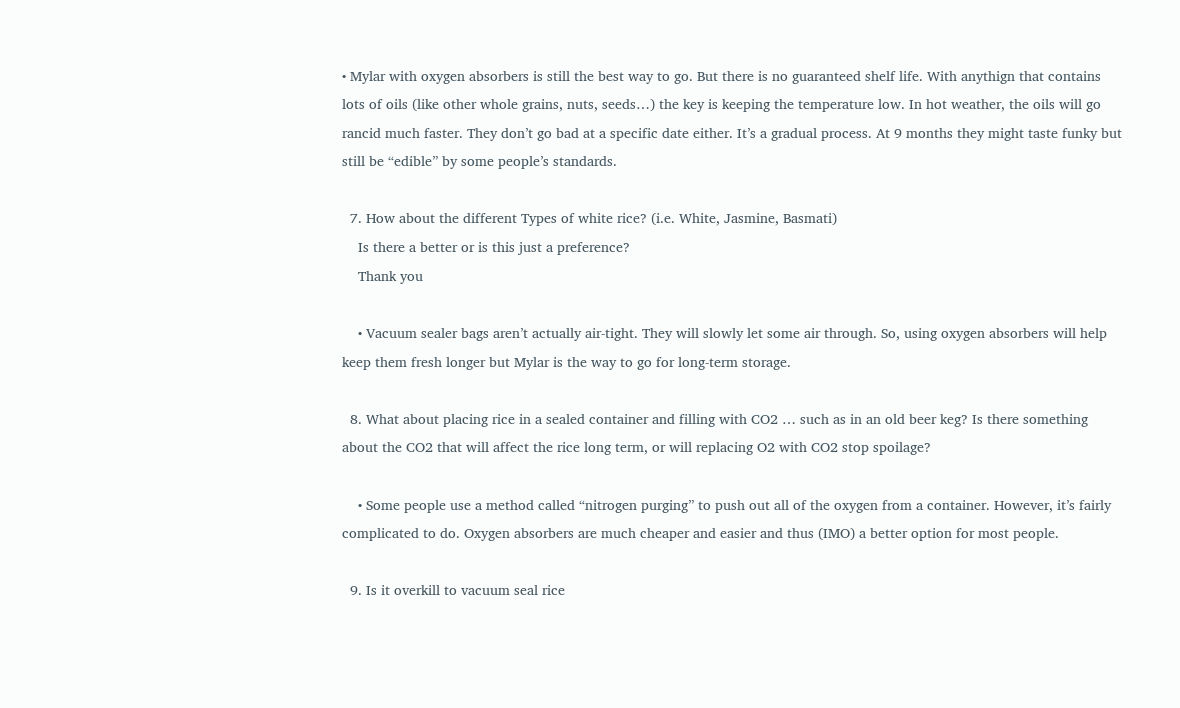• Mylar with oxygen absorbers is still the best way to go. But there is no guaranteed shelf life. With anythign that contains lots of oils (like other whole grains, nuts, seeds…) the key is keeping the temperature low. In hot weather, the oils will go rancid much faster. They don’t go bad at a specific date either. It’s a gradual process. At 9 months they might taste funky but still be “edible” by some people’s standards.

  7. How about the different Types of white rice? (i.e. White, Jasmine, Basmati)
    Is there a better or is this just a preference?
    Thank you

    • Vacuum sealer bags aren’t actually air-tight. They will slowly let some air through. So, using oxygen absorbers will help keep them fresh longer but Mylar is the way to go for long-term storage.

  8. What about placing rice in a sealed container and filling with CO2 … such as in an old beer keg? Is there something about the CO2 that will affect the rice long term, or will replacing O2 with CO2 stop spoilage?

    • Some people use a method called “nitrogen purging” to push out all of the oxygen from a container. However, it’s fairly complicated to do. Oxygen absorbers are much cheaper and easier and thus (IMO) a better option for most people.

  9. Is it overkill to vacuum seal rice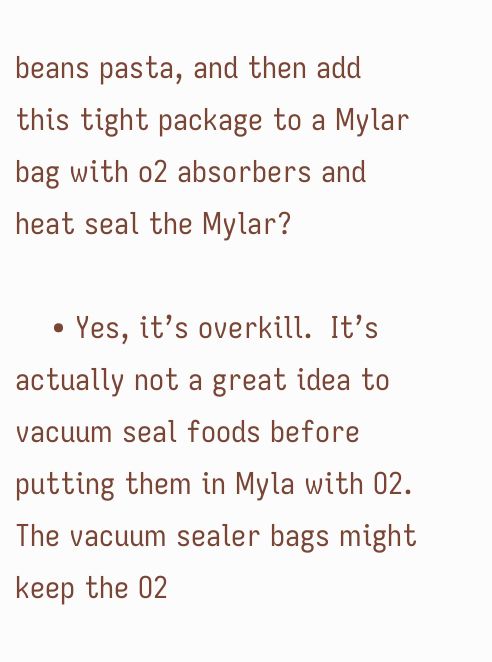beans pasta, and then add this tight package to a Mylar bag with o2 absorbers and heat seal the Mylar?

    • Yes, it’s overkill.  It’s actually not a great idea to vacuum seal foods before putting them in Myla with O2. The vacuum sealer bags might keep the O2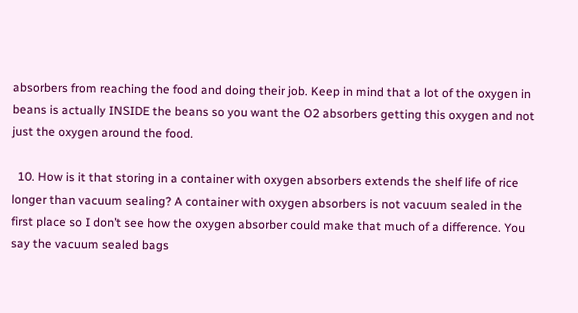absorbers from reaching the food and doing their job. Keep in mind that a lot of the oxygen in beans is actually INSIDE the beans so you want the O2 absorbers getting this oxygen and not just the oxygen around the food.

  10. How is it that storing in a container with oxygen absorbers extends the shelf life of rice longer than vacuum sealing? A container with oxygen absorbers is not vacuum sealed in the first place so I don’t see how the oxygen absorber could make that much of a difference. You say the vacuum sealed bags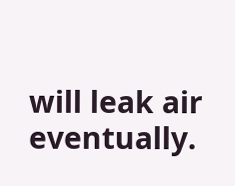will leak air eventually.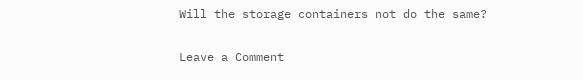Will the storage containers not do the same?


Leave a Comment